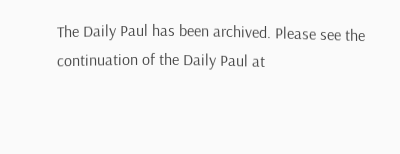The Daily Paul has been archived. Please see the continuation of the Daily Paul at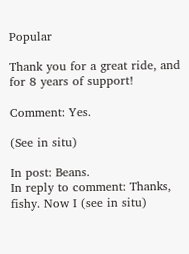Popular

Thank you for a great ride, and for 8 years of support!

Comment: Yes.

(See in situ)

In post: Beans.
In reply to comment: Thanks, fishy. Now I (see in situ)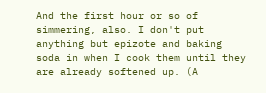And the first hour or so of simmering, also. I don't put anything but epizote and baking soda in when I cook them until they are already softened up. (A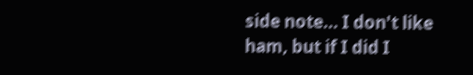side note... I don't like ham, but if I did I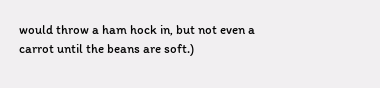would throw a ham hock in, but not even a carrot until the beans are soft.)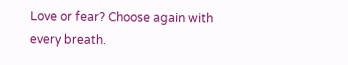Love or fear? Choose again with every breath.